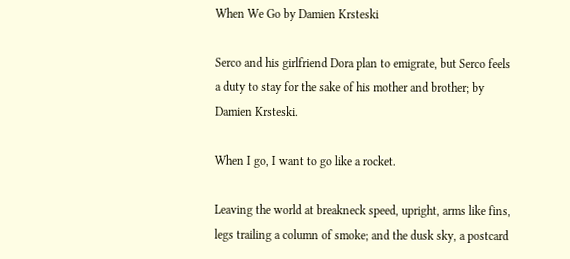When We Go by Damien Krsteski

Serco and his girlfriend Dora plan to emigrate, but Serco feels a duty to stay for the sake of his mother and brother; by Damien Krsteski.

When I go, I want to go like a rocket.

Leaving the world at breakneck speed, upright, arms like fins, legs trailing a column of smoke; and the dusk sky, a postcard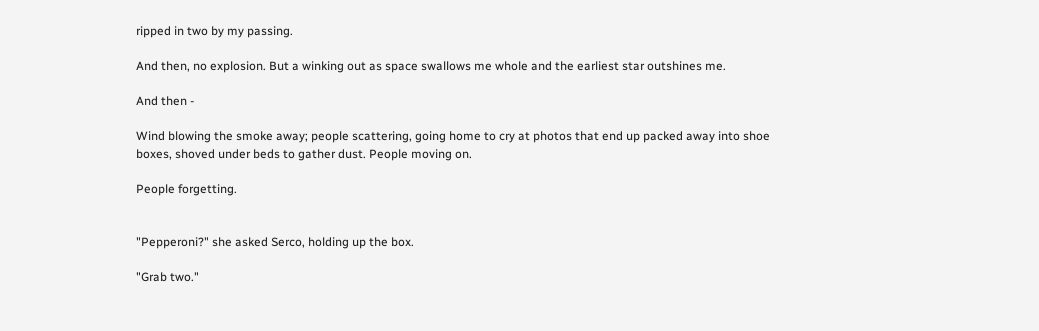ripped in two by my passing.

And then, no explosion. But a winking out as space swallows me whole and the earliest star outshines me.

And then -

Wind blowing the smoke away; people scattering, going home to cry at photos that end up packed away into shoe boxes, shoved under beds to gather dust. People moving on.

People forgetting.


"Pepperoni?" she asked Serco, holding up the box.

"Grab two."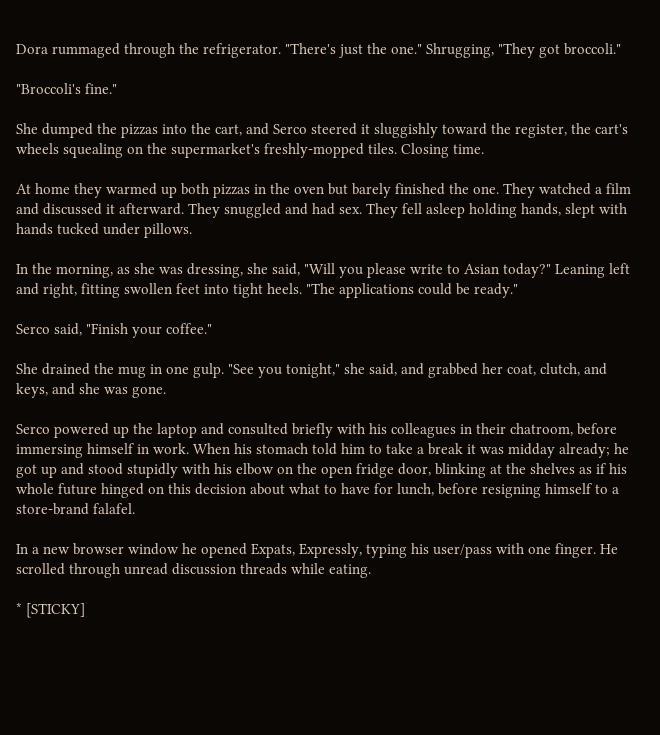Dora rummaged through the refrigerator. "There's just the one." Shrugging, "They got broccoli."

"Broccoli's fine."

She dumped the pizzas into the cart, and Serco steered it sluggishly toward the register, the cart's wheels squealing on the supermarket's freshly-mopped tiles. Closing time.

At home they warmed up both pizzas in the oven but barely finished the one. They watched a film and discussed it afterward. They snuggled and had sex. They fell asleep holding hands, slept with hands tucked under pillows.

In the morning, as she was dressing, she said, "Will you please write to Asian today?" Leaning left and right, fitting swollen feet into tight heels. "The applications could be ready."

Serco said, "Finish your coffee."

She drained the mug in one gulp. "See you tonight," she said, and grabbed her coat, clutch, and keys, and she was gone.

Serco powered up the laptop and consulted briefly with his colleagues in their chatroom, before immersing himself in work. When his stomach told him to take a break it was midday already; he got up and stood stupidly with his elbow on the open fridge door, blinking at the shelves as if his whole future hinged on this decision about what to have for lunch, before resigning himself to a store-brand falafel.

In a new browser window he opened Expats, Expressly, typing his user/pass with one finger. He scrolled through unread discussion threads while eating.

* [STICKY]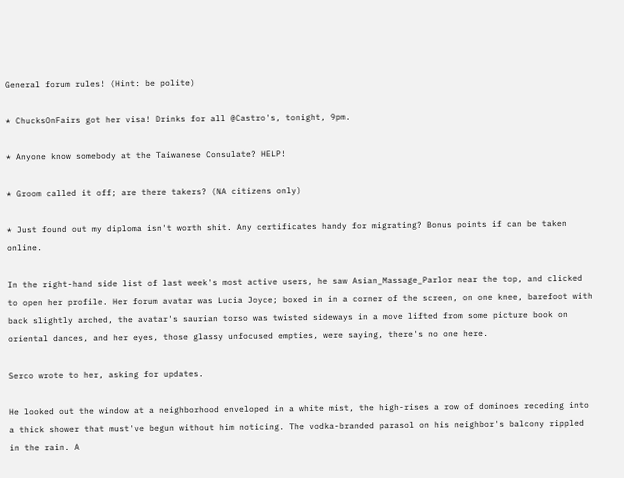General forum rules! (Hint: be polite)

* ChucksOnFairs got her visa! Drinks for all @Castro's, tonight, 9pm.

* Anyone know somebody at the Taiwanese Consulate? HELP!

* Groom called it off; are there takers? (NA citizens only)

* Just found out my diploma isn't worth shit. Any certificates handy for migrating? Bonus points if can be taken online.

In the right-hand side list of last week's most active users, he saw Asian_Massage_Parlor near the top, and clicked to open her profile. Her forum avatar was Lucia Joyce; boxed in in a corner of the screen, on one knee, barefoot with back slightly arched, the avatar's saurian torso was twisted sideways in a move lifted from some picture book on oriental dances, and her eyes, those glassy unfocused empties, were saying, there's no one here.

Serco wrote to her, asking for updates.

He looked out the window at a neighborhood enveloped in a white mist, the high-rises a row of dominoes receding into a thick shower that must've begun without him noticing. The vodka-branded parasol on his neighbor's balcony rippled in the rain. A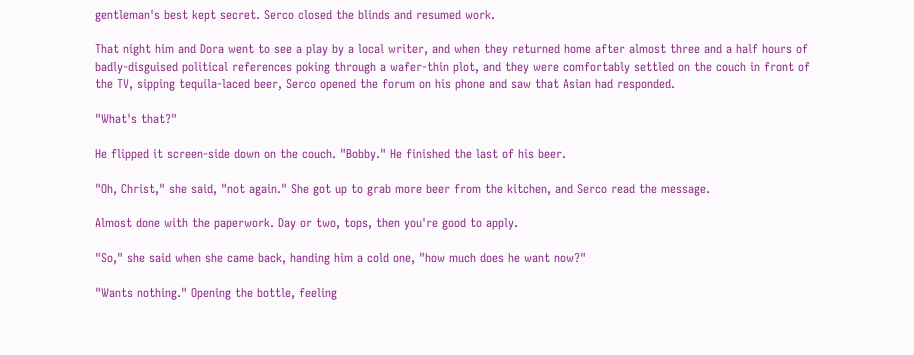gentleman's best kept secret. Serco closed the blinds and resumed work.

That night him and Dora went to see a play by a local writer, and when they returned home after almost three and a half hours of badly-disguised political references poking through a wafer-thin plot, and they were comfortably settled on the couch in front of the TV, sipping tequila-laced beer, Serco opened the forum on his phone and saw that Asian had responded.

"What's that?"

He flipped it screen-side down on the couch. "Bobby." He finished the last of his beer.

"Oh, Christ," she said, "not again." She got up to grab more beer from the kitchen, and Serco read the message.

Almost done with the paperwork. Day or two, tops, then you're good to apply.

"So," she said when she came back, handing him a cold one, "how much does he want now?"

"Wants nothing." Opening the bottle, feeling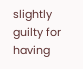slightly guilty for having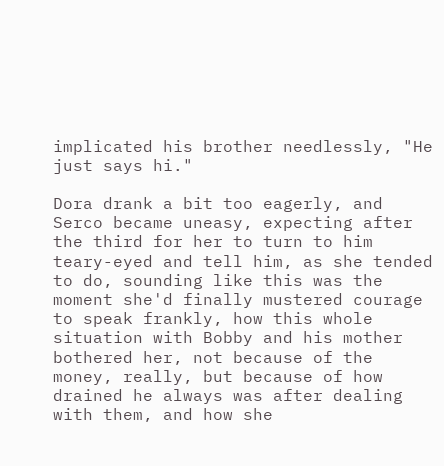implicated his brother needlessly, "He just says hi."

Dora drank a bit too eagerly, and Serco became uneasy, expecting after the third for her to turn to him teary-eyed and tell him, as she tended to do, sounding like this was the moment she'd finally mustered courage to speak frankly, how this whole situation with Bobby and his mother bothered her, not because of the money, really, but because of how drained he always was after dealing with them, and how she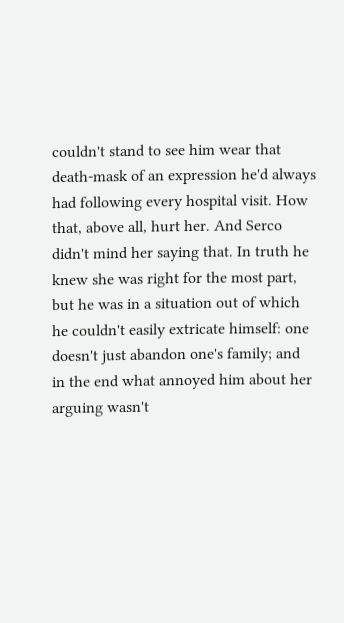couldn't stand to see him wear that death-mask of an expression he'd always had following every hospital visit. How that, above all, hurt her. And Serco didn't mind her saying that. In truth he knew she was right for the most part, but he was in a situation out of which he couldn't easily extricate himself: one doesn't just abandon one's family; and in the end what annoyed him about her arguing wasn't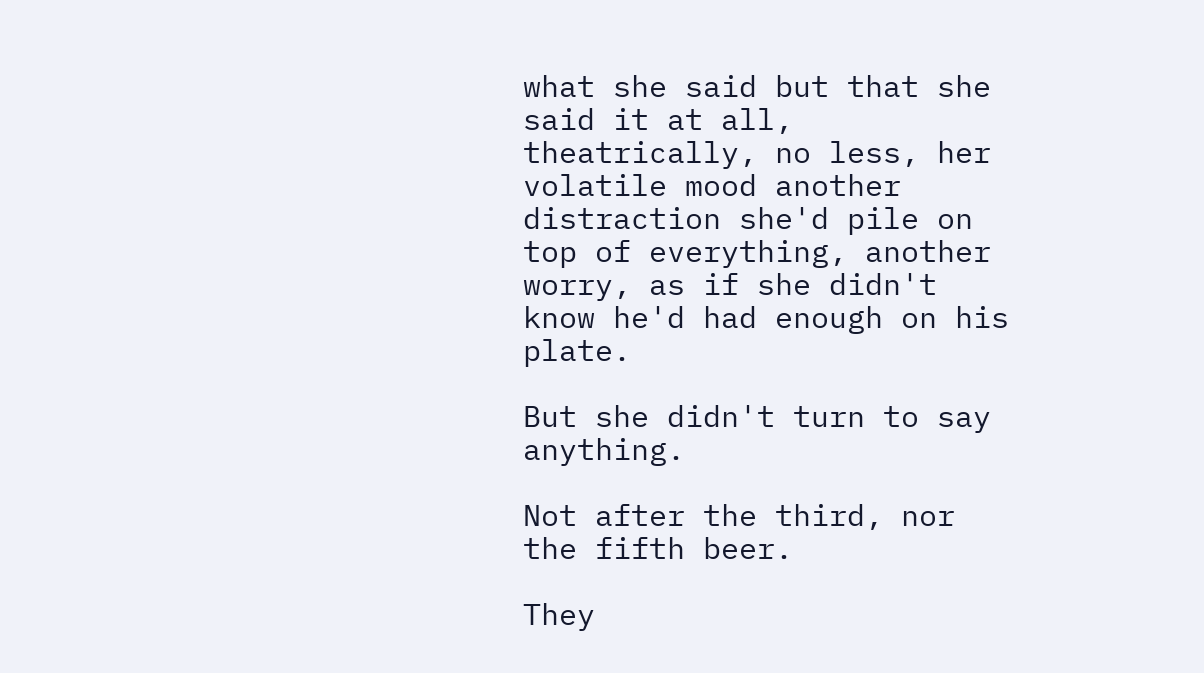what she said but that she said it at all, theatrically, no less, her volatile mood another distraction she'd pile on top of everything, another worry, as if she didn't know he'd had enough on his plate.

But she didn't turn to say anything.

Not after the third, nor the fifth beer.

They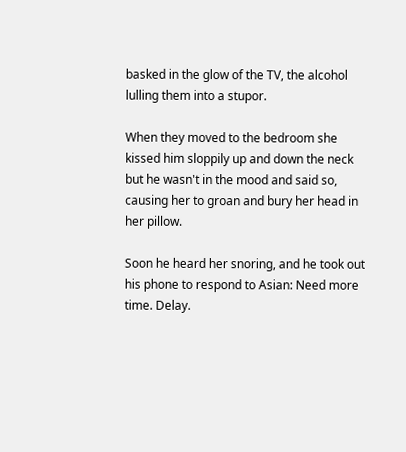basked in the glow of the TV, the alcohol lulling them into a stupor.

When they moved to the bedroom she kissed him sloppily up and down the neck but he wasn't in the mood and said so, causing her to groan and bury her head in her pillow.

Soon he heard her snoring, and he took out his phone to respond to Asian: Need more time. Delay.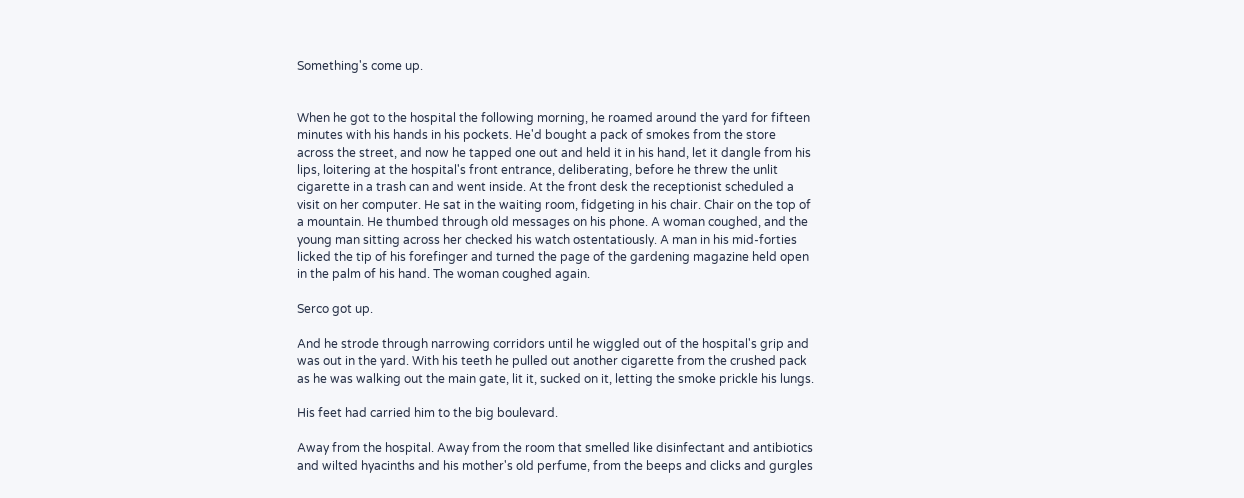Something's come up.


When he got to the hospital the following morning, he roamed around the yard for fifteen minutes with his hands in his pockets. He'd bought a pack of smokes from the store across the street, and now he tapped one out and held it in his hand, let it dangle from his lips, loitering at the hospital's front entrance, deliberating, before he threw the unlit cigarette in a trash can and went inside. At the front desk the receptionist scheduled a visit on her computer. He sat in the waiting room, fidgeting in his chair. Chair on the top of a mountain. He thumbed through old messages on his phone. A woman coughed, and the young man sitting across her checked his watch ostentatiously. A man in his mid-forties licked the tip of his forefinger and turned the page of the gardening magazine held open in the palm of his hand. The woman coughed again.

Serco got up.

And he strode through narrowing corridors until he wiggled out of the hospital's grip and was out in the yard. With his teeth he pulled out another cigarette from the crushed pack as he was walking out the main gate, lit it, sucked on it, letting the smoke prickle his lungs.

His feet had carried him to the big boulevard.

Away from the hospital. Away from the room that smelled like disinfectant and antibiotics and wilted hyacinths and his mother's old perfume, from the beeps and clicks and gurgles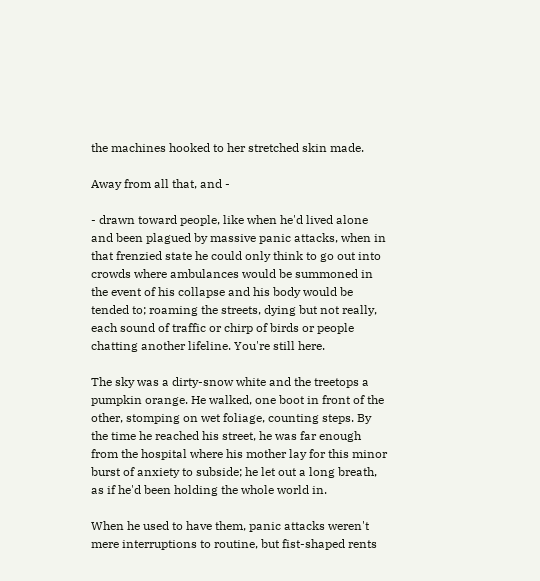the machines hooked to her stretched skin made.

Away from all that, and -

- drawn toward people, like when he'd lived alone and been plagued by massive panic attacks, when in that frenzied state he could only think to go out into crowds where ambulances would be summoned in the event of his collapse and his body would be tended to; roaming the streets, dying but not really, each sound of traffic or chirp of birds or people chatting another lifeline. You're still here.

The sky was a dirty-snow white and the treetops a pumpkin orange. He walked, one boot in front of the other, stomping on wet foliage, counting steps. By the time he reached his street, he was far enough from the hospital where his mother lay for this minor burst of anxiety to subside; he let out a long breath, as if he'd been holding the whole world in.

When he used to have them, panic attacks weren't mere interruptions to routine, but fist-shaped rents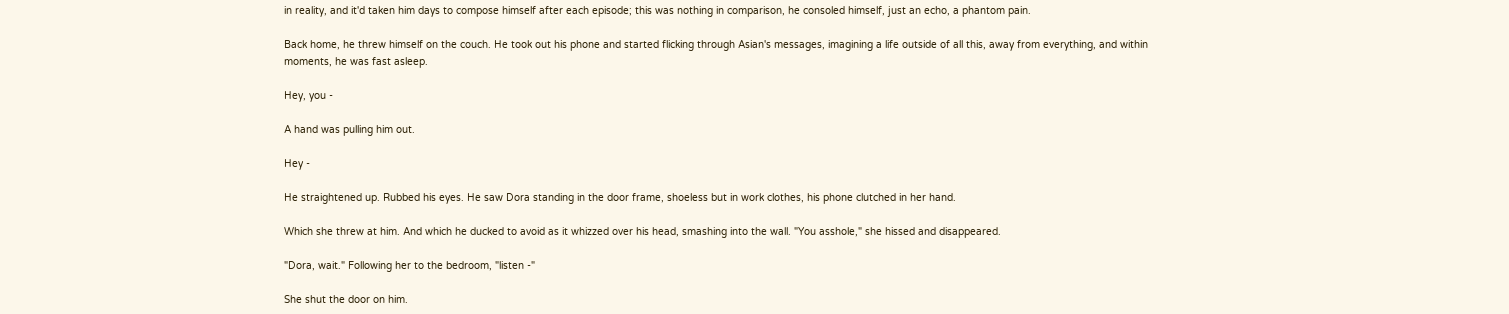in reality, and it'd taken him days to compose himself after each episode; this was nothing in comparison, he consoled himself, just an echo, a phantom pain.

Back home, he threw himself on the couch. He took out his phone and started flicking through Asian's messages, imagining a life outside of all this, away from everything, and within moments, he was fast asleep.

Hey, you -

A hand was pulling him out.

Hey -

He straightened up. Rubbed his eyes. He saw Dora standing in the door frame, shoeless but in work clothes, his phone clutched in her hand.

Which she threw at him. And which he ducked to avoid as it whizzed over his head, smashing into the wall. "You asshole," she hissed and disappeared.

"Dora, wait." Following her to the bedroom, "listen -"

She shut the door on him.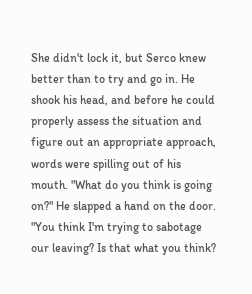She didn't lock it, but Serco knew better than to try and go in. He shook his head, and before he could properly assess the situation and figure out an appropriate approach, words were spilling out of his mouth. "What do you think is going on?" He slapped a hand on the door. "You think I'm trying to sabotage our leaving? Is that what you think?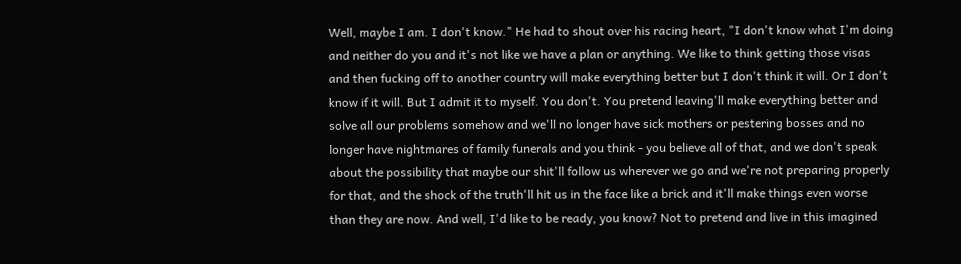Well, maybe I am. I don't know." He had to shout over his racing heart, "I don't know what I'm doing and neither do you and it's not like we have a plan or anything. We like to think getting those visas and then fucking off to another country will make everything better but I don't think it will. Or I don't know if it will. But I admit it to myself. You don't. You pretend leaving'll make everything better and solve all our problems somehow and we'll no longer have sick mothers or pestering bosses and no longer have nightmares of family funerals and you think - you believe all of that, and we don't speak about the possibility that maybe our shit'll follow us wherever we go and we're not preparing properly for that, and the shock of the truth'll hit us in the face like a brick and it'll make things even worse than they are now. And well, I'd like to be ready, you know? Not to pretend and live in this imagined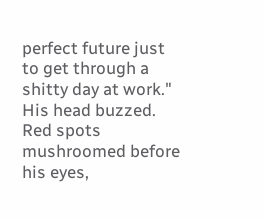perfect future just to get through a shitty day at work." His head buzzed. Red spots mushroomed before his eyes,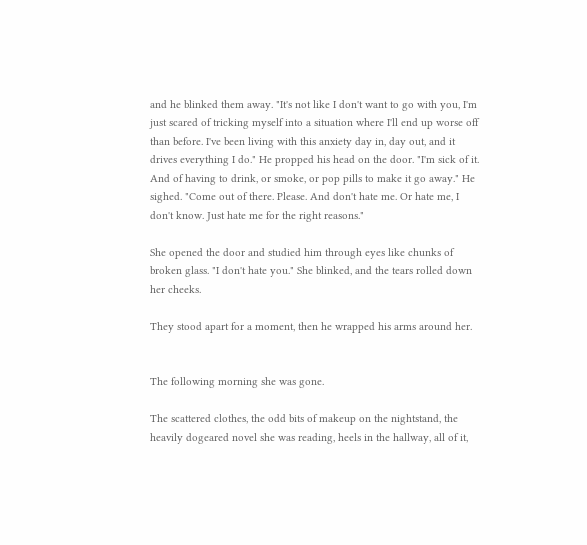and he blinked them away. "It's not like I don't want to go with you, I'm just scared of tricking myself into a situation where I'll end up worse off than before. I've been living with this anxiety day in, day out, and it drives everything I do." He propped his head on the door. "I'm sick of it. And of having to drink, or smoke, or pop pills to make it go away." He sighed. "Come out of there. Please. And don't hate me. Or hate me, I don't know. Just hate me for the right reasons."

She opened the door and studied him through eyes like chunks of broken glass. "I don't hate you." She blinked, and the tears rolled down her cheeks.

They stood apart for a moment, then he wrapped his arms around her.


The following morning she was gone.

The scattered clothes, the odd bits of makeup on the nightstand, the heavily dogeared novel she was reading, heels in the hallway, all of it,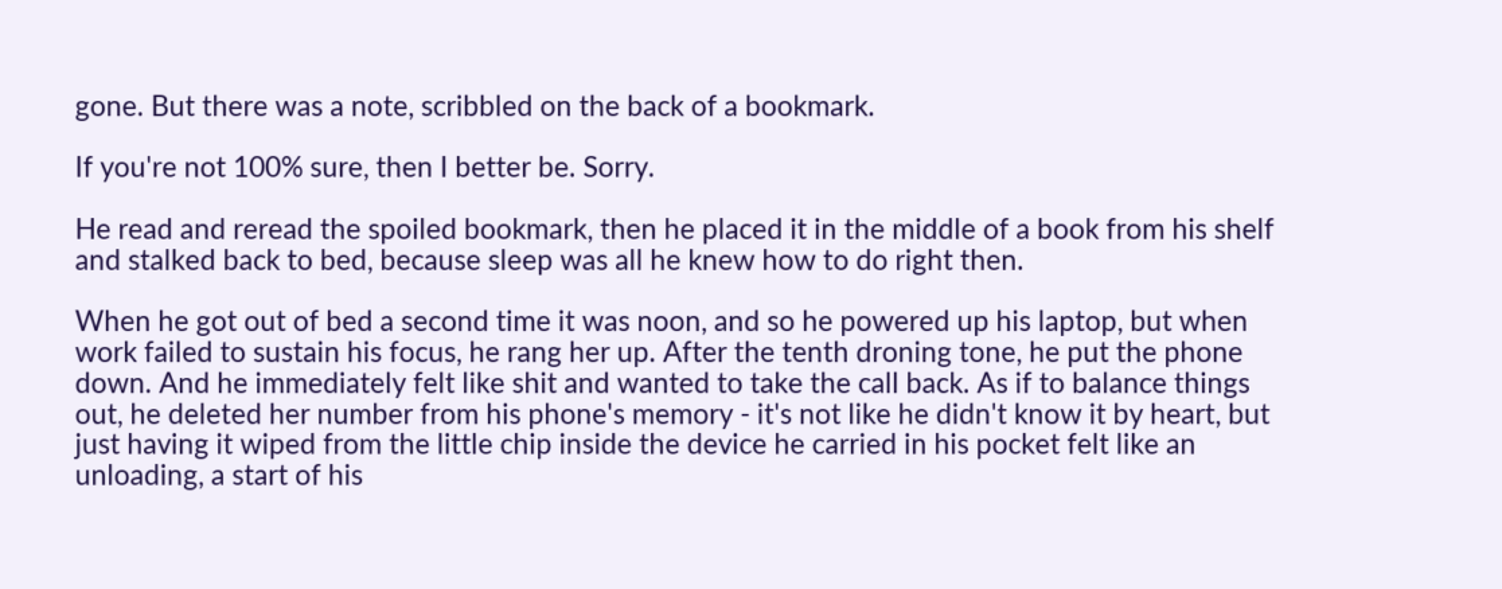gone. But there was a note, scribbled on the back of a bookmark.

If you're not 100% sure, then I better be. Sorry.

He read and reread the spoiled bookmark, then he placed it in the middle of a book from his shelf and stalked back to bed, because sleep was all he knew how to do right then.

When he got out of bed a second time it was noon, and so he powered up his laptop, but when work failed to sustain his focus, he rang her up. After the tenth droning tone, he put the phone down. And he immediately felt like shit and wanted to take the call back. As if to balance things out, he deleted her number from his phone's memory - it's not like he didn't know it by heart, but just having it wiped from the little chip inside the device he carried in his pocket felt like an unloading, a start of his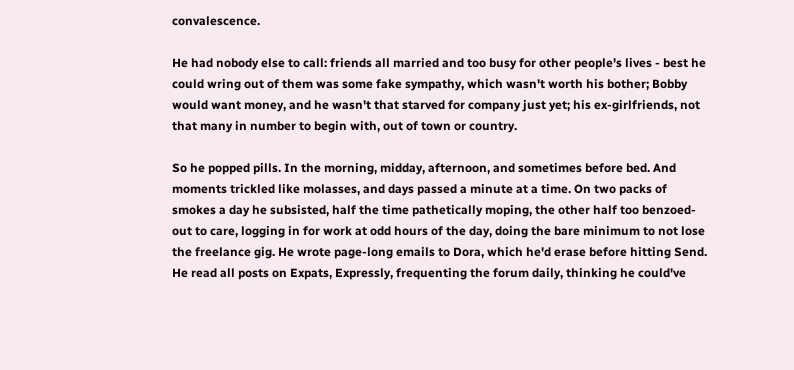convalescence.

He had nobody else to call: friends all married and too busy for other people's lives - best he could wring out of them was some fake sympathy, which wasn't worth his bother; Bobby would want money, and he wasn't that starved for company just yet; his ex-girlfriends, not that many in number to begin with, out of town or country.

So he popped pills. In the morning, midday, afternoon, and sometimes before bed. And moments trickled like molasses, and days passed a minute at a time. On two packs of smokes a day he subsisted, half the time pathetically moping, the other half too benzoed-out to care, logging in for work at odd hours of the day, doing the bare minimum to not lose the freelance gig. He wrote page-long emails to Dora, which he'd erase before hitting Send. He read all posts on Expats, Expressly, frequenting the forum daily, thinking he could've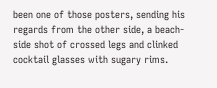been one of those posters, sending his regards from the other side, a beach-side shot of crossed legs and clinked cocktail glasses with sugary rims.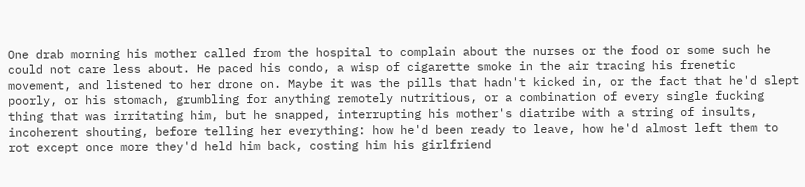One drab morning his mother called from the hospital to complain about the nurses or the food or some such he could not care less about. He paced his condo, a wisp of cigarette smoke in the air tracing his frenetic movement, and listened to her drone on. Maybe it was the pills that hadn't kicked in, or the fact that he'd slept poorly, or his stomach, grumbling for anything remotely nutritious, or a combination of every single fucking thing that was irritating him, but he snapped, interrupting his mother's diatribe with a string of insults, incoherent shouting, before telling her everything: how he'd been ready to leave, how he'd almost left them to rot except once more they'd held him back, costing him his girlfriend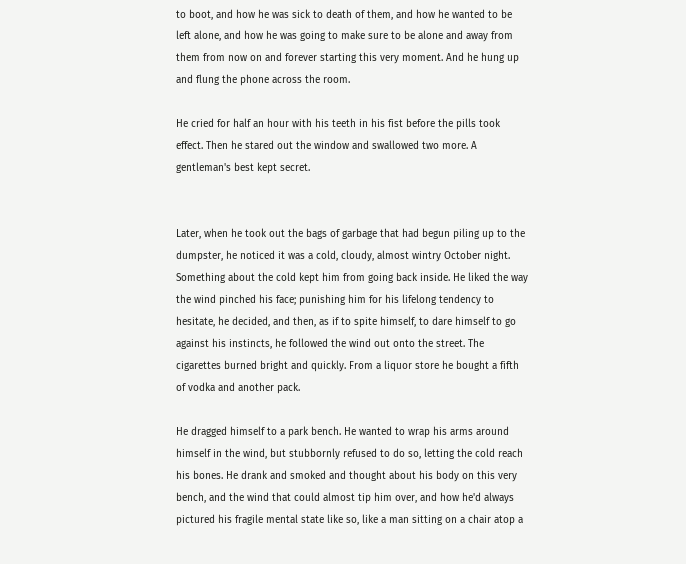to boot, and how he was sick to death of them, and how he wanted to be left alone, and how he was going to make sure to be alone and away from them from now on and forever starting this very moment. And he hung up and flung the phone across the room.

He cried for half an hour with his teeth in his fist before the pills took effect. Then he stared out the window and swallowed two more. A gentleman's best kept secret.


Later, when he took out the bags of garbage that had begun piling up to the dumpster, he noticed it was a cold, cloudy, almost wintry October night. Something about the cold kept him from going back inside. He liked the way the wind pinched his face; punishing him for his lifelong tendency to hesitate, he decided, and then, as if to spite himself, to dare himself to go against his instincts, he followed the wind out onto the street. The cigarettes burned bright and quickly. From a liquor store he bought a fifth of vodka and another pack.

He dragged himself to a park bench. He wanted to wrap his arms around himself in the wind, but stubbornly refused to do so, letting the cold reach his bones. He drank and smoked and thought about his body on this very bench, and the wind that could almost tip him over, and how he'd always pictured his fragile mental state like so, like a man sitting on a chair atop a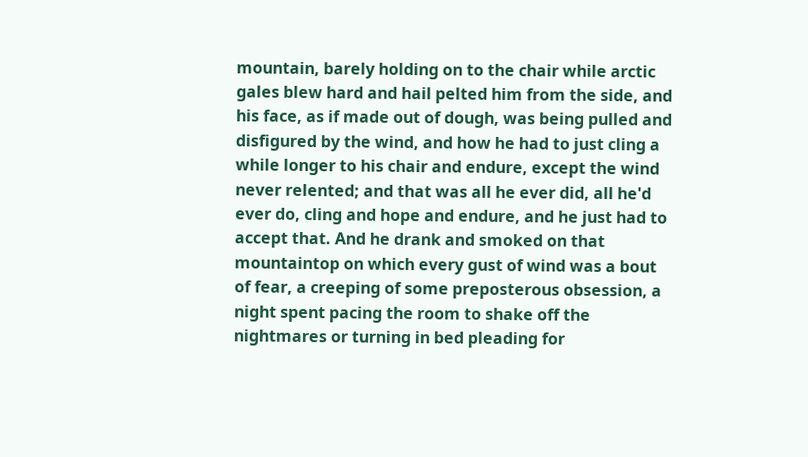mountain, barely holding on to the chair while arctic gales blew hard and hail pelted him from the side, and his face, as if made out of dough, was being pulled and disfigured by the wind, and how he had to just cling a while longer to his chair and endure, except the wind never relented; and that was all he ever did, all he'd ever do, cling and hope and endure, and he just had to accept that. And he drank and smoked on that mountaintop on which every gust of wind was a bout of fear, a creeping of some preposterous obsession, a night spent pacing the room to shake off the nightmares or turning in bed pleading for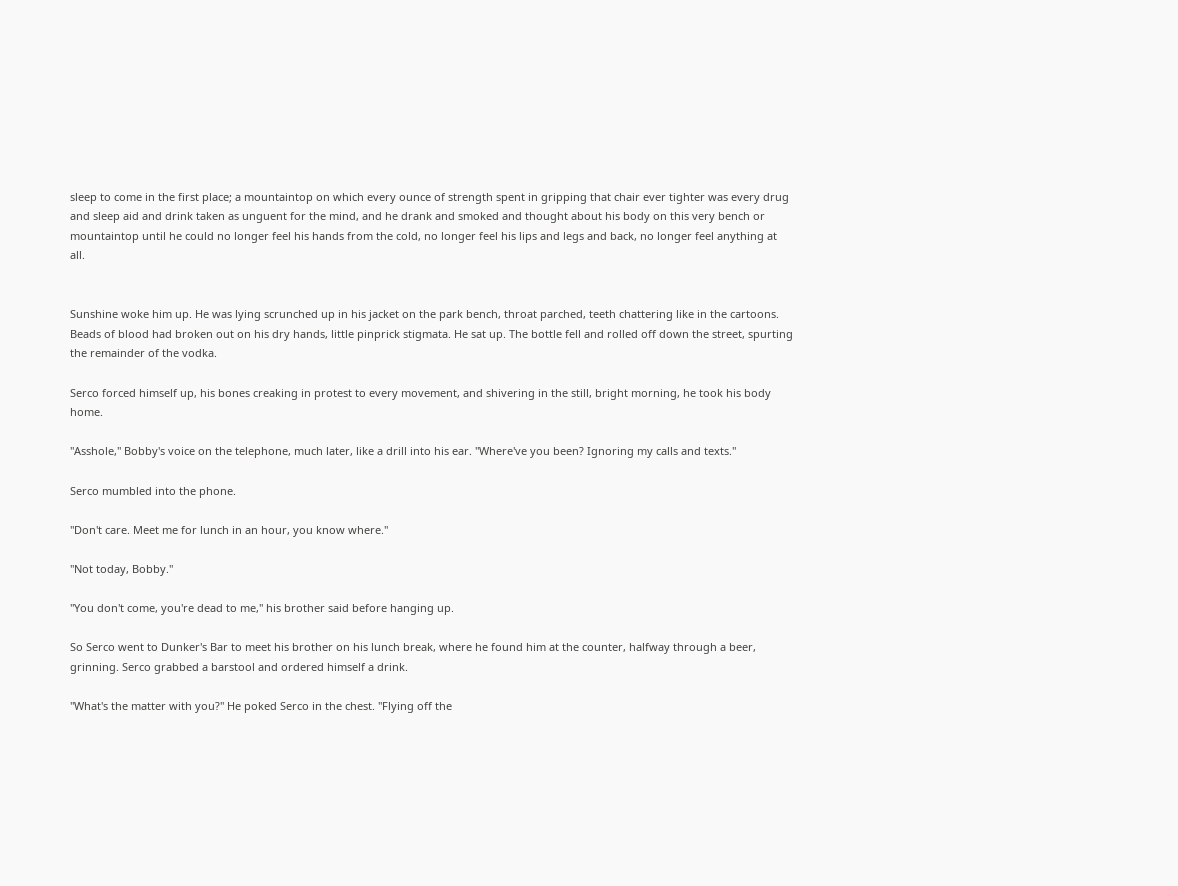sleep to come in the first place; a mountaintop on which every ounce of strength spent in gripping that chair ever tighter was every drug and sleep aid and drink taken as unguent for the mind, and he drank and smoked and thought about his body on this very bench or mountaintop until he could no longer feel his hands from the cold, no longer feel his lips and legs and back, no longer feel anything at all.


Sunshine woke him up. He was lying scrunched up in his jacket on the park bench, throat parched, teeth chattering like in the cartoons. Beads of blood had broken out on his dry hands, little pinprick stigmata. He sat up. The bottle fell and rolled off down the street, spurting the remainder of the vodka.

Serco forced himself up, his bones creaking in protest to every movement, and shivering in the still, bright morning, he took his body home.

"Asshole," Bobby's voice on the telephone, much later, like a drill into his ear. "Where've you been? Ignoring my calls and texts."

Serco mumbled into the phone.

"Don't care. Meet me for lunch in an hour, you know where."

"Not today, Bobby."

"You don't come, you're dead to me," his brother said before hanging up.

So Serco went to Dunker's Bar to meet his brother on his lunch break, where he found him at the counter, halfway through a beer, grinning. Serco grabbed a barstool and ordered himself a drink.

"What's the matter with you?" He poked Serco in the chest. "Flying off the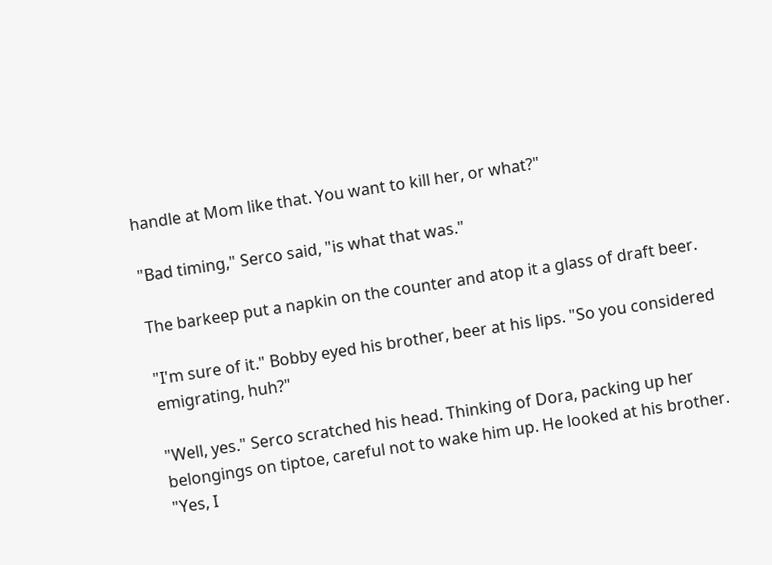handle at Mom like that. You want to kill her, or what?"

"Bad timing," Serco said, "is what that was."

The barkeep put a napkin on the counter and atop it a glass of draft beer.

"I'm sure of it." Bobby eyed his brother, beer at his lips. "So you considered emigrating, huh?"

"Well, yes." Serco scratched his head. Thinking of Dora, packing up her belongings on tiptoe, careful not to wake him up. He looked at his brother. "Yes, I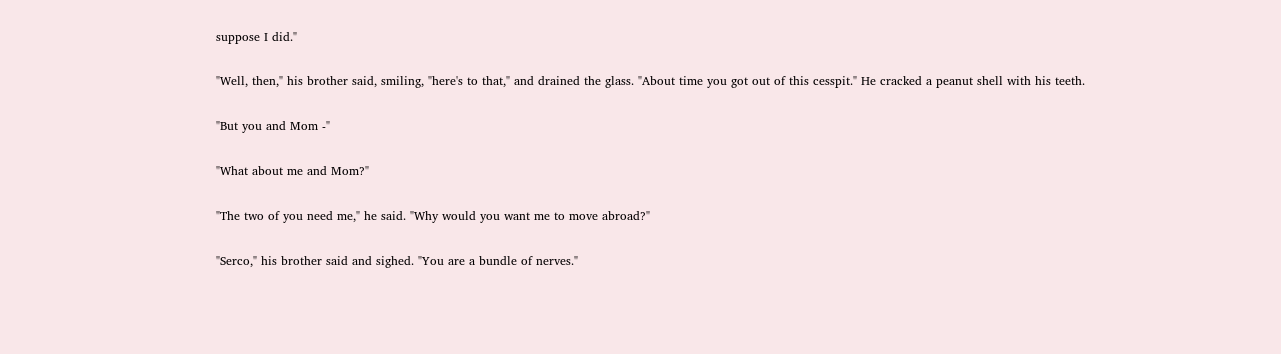suppose I did."

"Well, then," his brother said, smiling, "here's to that," and drained the glass. "About time you got out of this cesspit." He cracked a peanut shell with his teeth.

"But you and Mom -"

"What about me and Mom?"

"The two of you need me," he said. "Why would you want me to move abroad?"

"Serco," his brother said and sighed. "You are a bundle of nerves."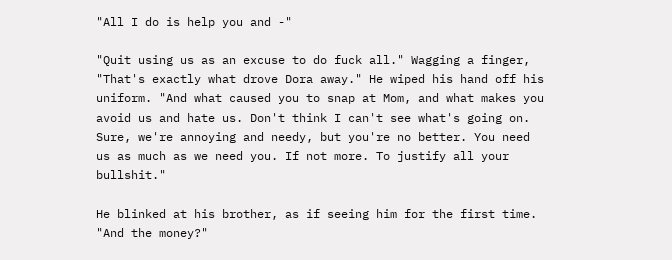"All I do is help you and -"

"Quit using us as an excuse to do fuck all." Wagging a finger, "That's exactly what drove Dora away." He wiped his hand off his uniform. "And what caused you to snap at Mom, and what makes you avoid us and hate us. Don't think I can't see what's going on. Sure, we're annoying and needy, but you're no better. You need us as much as we need you. If not more. To justify all your bullshit."

He blinked at his brother, as if seeing him for the first time. "And the money?"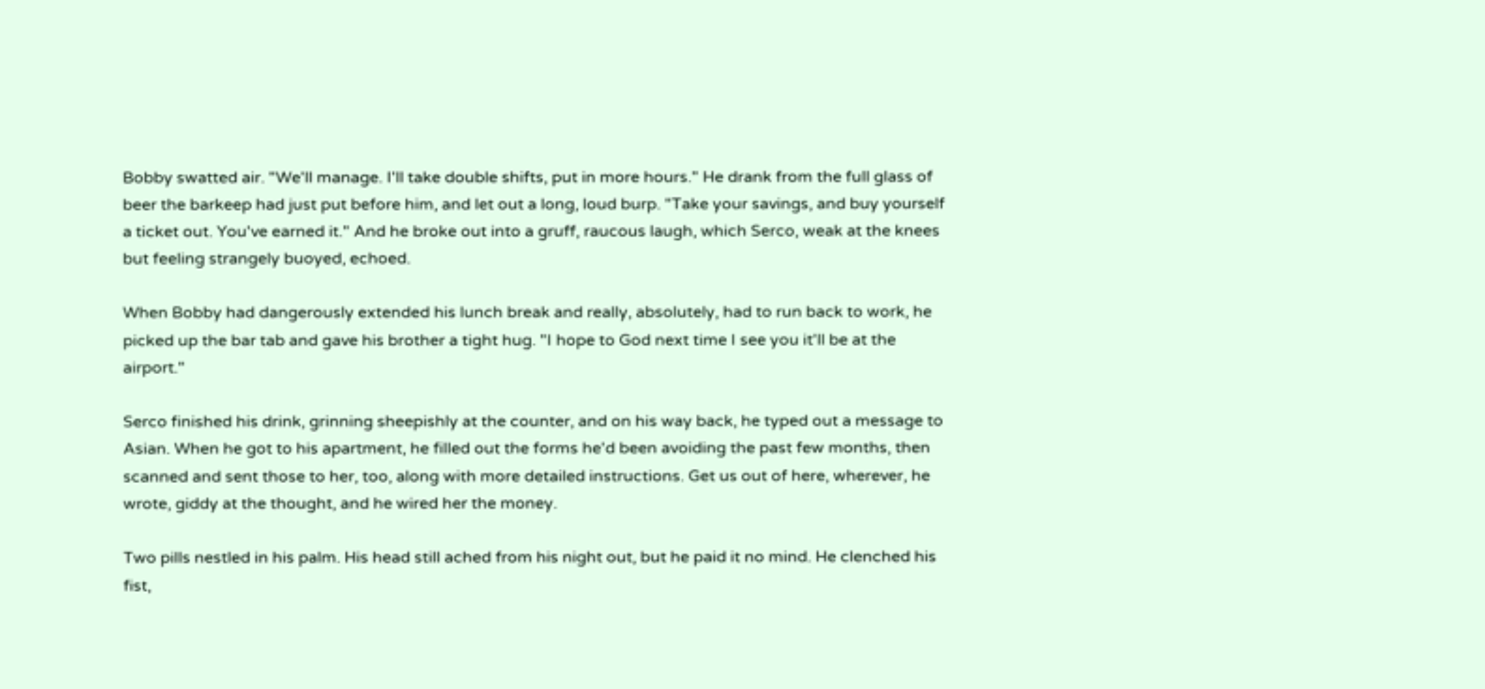Bobby swatted air. "We'll manage. I'll take double shifts, put in more hours." He drank from the full glass of beer the barkeep had just put before him, and let out a long, loud burp. "Take your savings, and buy yourself a ticket out. You've earned it." And he broke out into a gruff, raucous laugh, which Serco, weak at the knees but feeling strangely buoyed, echoed.

When Bobby had dangerously extended his lunch break and really, absolutely, had to run back to work, he picked up the bar tab and gave his brother a tight hug. "I hope to God next time I see you it'll be at the airport."

Serco finished his drink, grinning sheepishly at the counter, and on his way back, he typed out a message to Asian. When he got to his apartment, he filled out the forms he'd been avoiding the past few months, then scanned and sent those to her, too, along with more detailed instructions. Get us out of here, wherever, he wrote, giddy at the thought, and he wired her the money.

Two pills nestled in his palm. His head still ached from his night out, but he paid it no mind. He clenched his fist,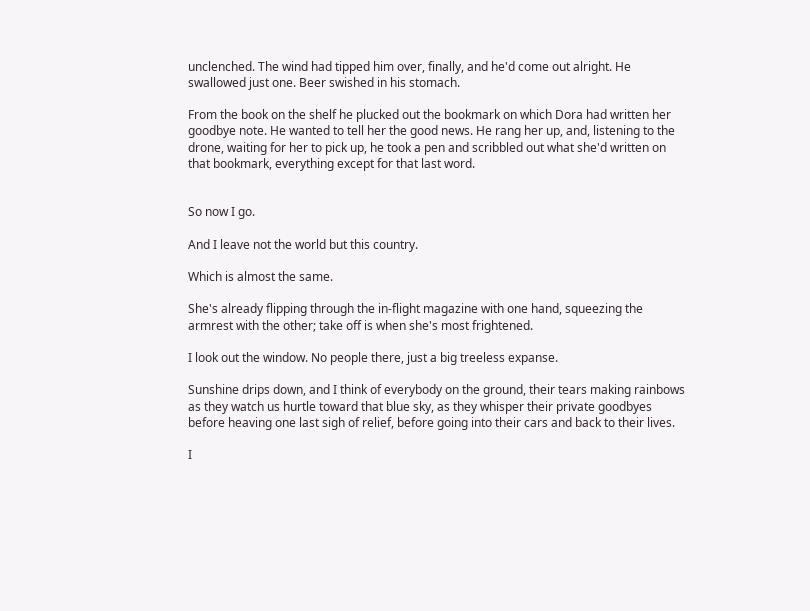unclenched. The wind had tipped him over, finally, and he'd come out alright. He swallowed just one. Beer swished in his stomach.

From the book on the shelf he plucked out the bookmark on which Dora had written her goodbye note. He wanted to tell her the good news. He rang her up, and, listening to the drone, waiting for her to pick up, he took a pen and scribbled out what she'd written on that bookmark, everything except for that last word.


So now I go.

And I leave not the world but this country.

Which is almost the same.

She's already flipping through the in-flight magazine with one hand, squeezing the armrest with the other; take off is when she's most frightened.

I look out the window. No people there, just a big treeless expanse.

Sunshine drips down, and I think of everybody on the ground, their tears making rainbows as they watch us hurtle toward that blue sky, as they whisper their private goodbyes before heaving one last sigh of relief, before going into their cars and back to their lives.

I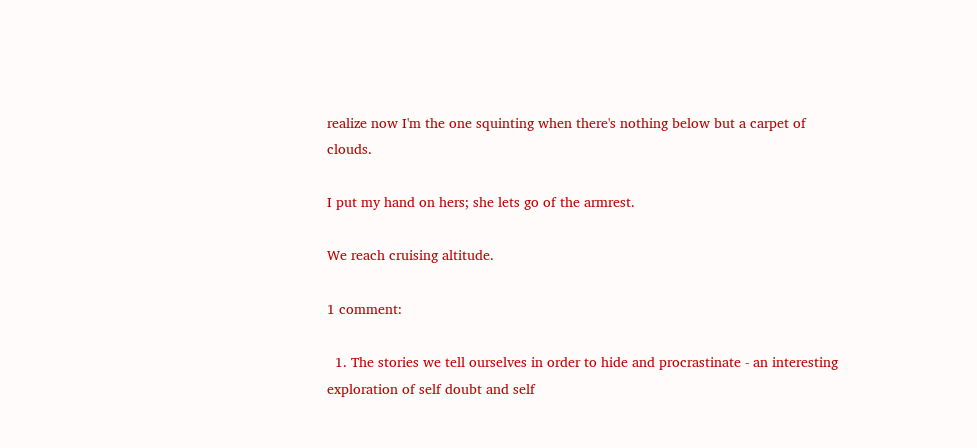realize now I'm the one squinting when there's nothing below but a carpet of clouds.

I put my hand on hers; she lets go of the armrest.

We reach cruising altitude.

1 comment:

  1. The stories we tell ourselves in order to hide and procrastinate - an interesting exploration of self doubt and self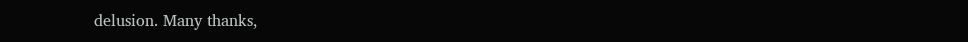delusion. Many thanks,